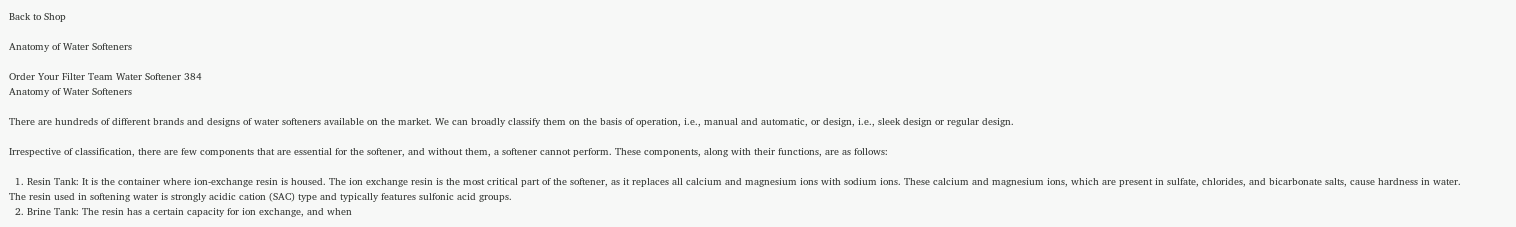Back to Shop

Anatomy of Water Softeners

Order Your Filter Team Water Softener 384
Anatomy of Water Softeners

There are hundreds of different brands and designs of water softeners available on the market. We can broadly classify them on the basis of operation, i.e., manual and automatic, or design, i.e., sleek design or regular design.

Irrespective of classification, there are few components that are essential for the softener, and without them, a softener cannot perform. These components, along with their functions, are as follows:

  1. Resin Tank: It is the container where ion-exchange resin is housed. The ion exchange resin is the most critical part of the softener, as it replaces all calcium and magnesium ions with sodium ions. These calcium and magnesium ions, which are present in sulfate, chlorides, and bicarbonate salts, cause hardness in water. The resin used in softening water is strongly acidic cation (SAC) type and typically features sulfonic acid groups.
  2. Brine Tank: The resin has a certain capacity for ion exchange, and when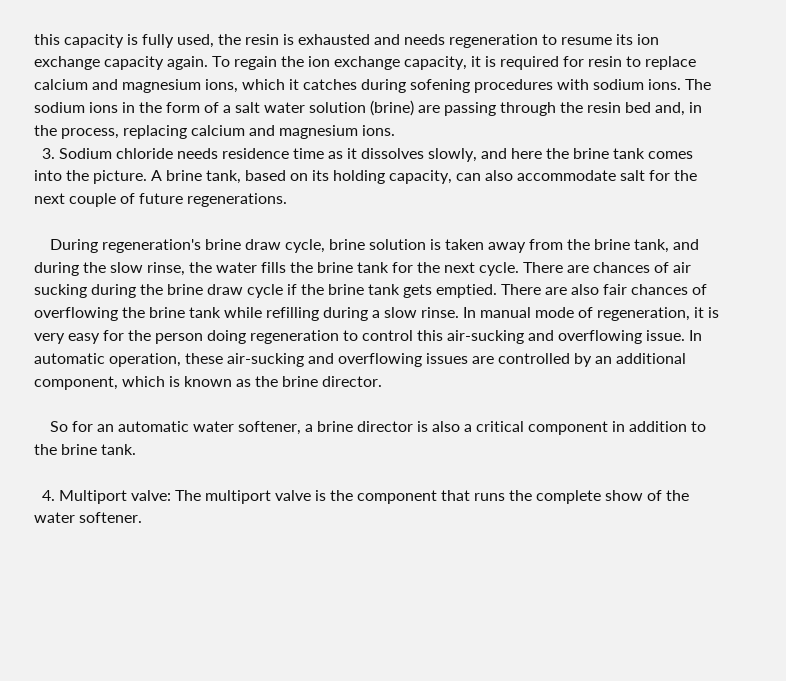this capacity is fully used, the resin is exhausted and needs regeneration to resume its ion exchange capacity again. To regain the ion exchange capacity, it is required for resin to replace calcium and magnesium ions, which it catches during sofening procedures with sodium ions. The sodium ions in the form of a salt water solution (brine) are passing through the resin bed and, in the process, replacing calcium and magnesium ions.
  3. Sodium chloride needs residence time as it dissolves slowly, and here the brine tank comes into the picture. A brine tank, based on its holding capacity, can also accommodate salt for the next couple of future regenerations.

    During regeneration's brine draw cycle, brine solution is taken away from the brine tank, and during the slow rinse, the water fills the brine tank for the next cycle. There are chances of air sucking during the brine draw cycle if the brine tank gets emptied. There are also fair chances of overflowing the brine tank while refilling during a slow rinse. In manual mode of regeneration, it is very easy for the person doing regeneration to control this air-sucking and overflowing issue. In automatic operation, these air-sucking and overflowing issues are controlled by an additional component, which is known as the brine director.

    So for an automatic water softener, a brine director is also a critical component in addition to the brine tank.

  4. Multiport valve: The multiport valve is the component that runs the complete show of the water softener.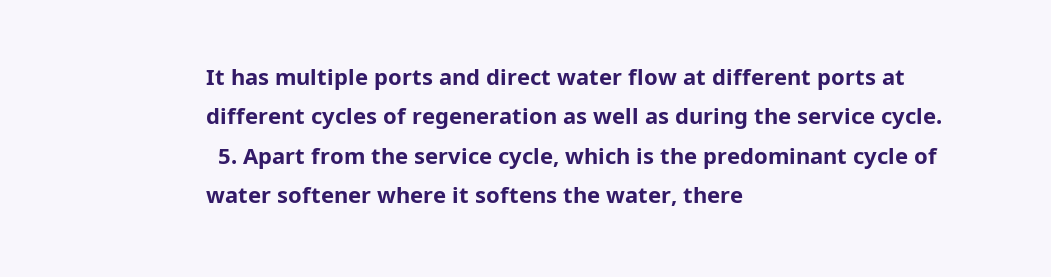It has multiple ports and direct water flow at different ports at different cycles of regeneration as well as during the service cycle.
  5. Apart from the service cycle, which is the predominant cycle of water softener where it softens the water, there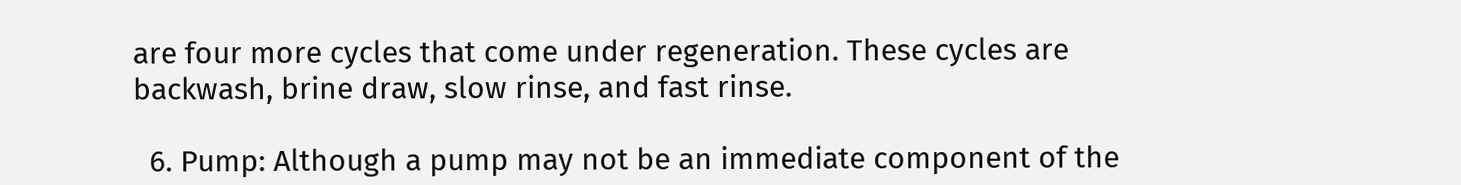are four more cycles that come under regeneration. These cycles are backwash, brine draw, slow rinse, and fast rinse.

  6. Pump: Although a pump may not be an immediate component of the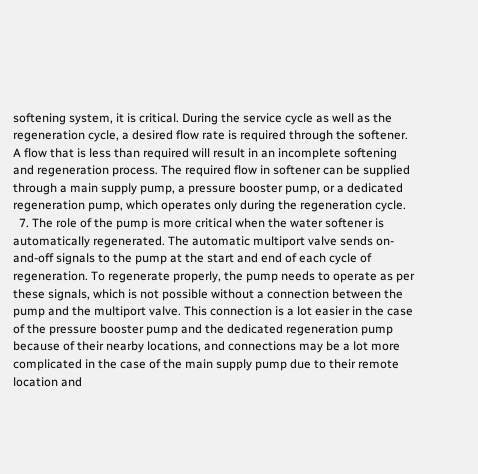softening system, it is critical. During the service cycle as well as the regeneration cycle, a desired flow rate is required through the softener. A flow that is less than required will result in an incomplete softening and regeneration process. The required flow in softener can be supplied through a main supply pump, a pressure booster pump, or a dedicated regeneration pump, which operates only during the regeneration cycle.
  7. The role of the pump is more critical when the water softener is automatically regenerated. The automatic multiport valve sends on-and-off signals to the pump at the start and end of each cycle of regeneration. To regenerate properly, the pump needs to operate as per these signals, which is not possible without a connection between the pump and the multiport valve. This connection is a lot easier in the case of the pressure booster pump and the dedicated regeneration pump because of their nearby locations, and connections may be a lot more complicated in the case of the main supply pump due to their remote location and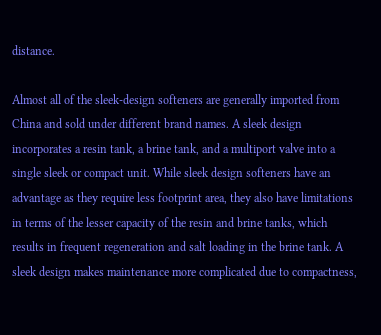distance.

Almost all of the sleek-design softeners are generally imported from China and sold under different brand names. A sleek design incorporates a resin tank, a brine tank, and a multiport valve into a single sleek or compact unit. While sleek design softeners have an advantage as they require less footprint area, they also have limitations in terms of the lesser capacity of the resin and brine tanks, which results in frequent regeneration and salt loading in the brine tank. A sleek design makes maintenance more complicated due to compactness,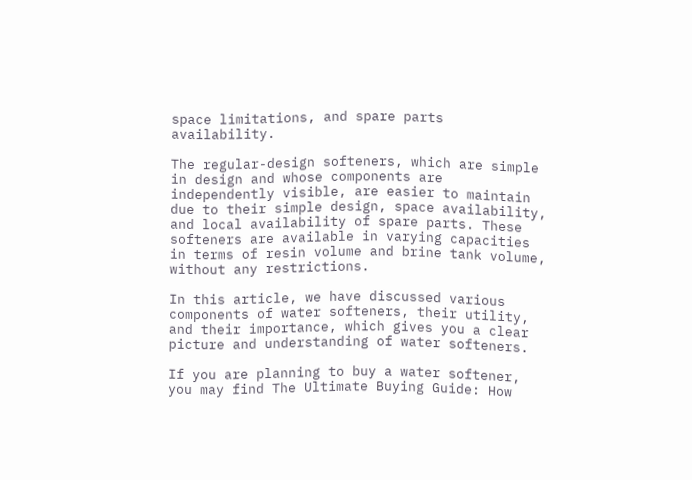space limitations, and spare parts availability.

The regular-design softeners, which are simple in design and whose components are independently visible, are easier to maintain due to their simple design, space availability, and local availability of spare parts. These softeners are available in varying capacities in terms of resin volume and brine tank volume, without any restrictions.

In this article, we have discussed various components of water softeners, their utility, and their importance, which gives you a clear picture and understanding of water softeners.

If you are planning to buy a water softener, you may find The Ultimate Buying Guide: How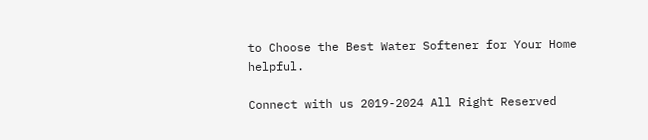to Choose the Best Water Softener for Your Home helpful.

Connect with us 2019-2024 All Right Reserved